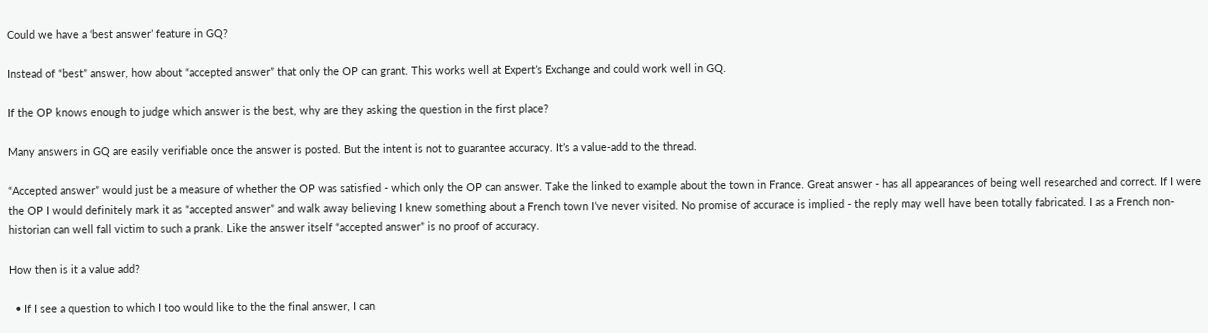Could we have a ‘best answer’ feature in GQ?

Instead of “best” answer, how about “accepted answer” that only the OP can grant. This works well at Expert’s Exchange and could work well in GQ.

If the OP knows enough to judge which answer is the best, why are they asking the question in the first place?

Many answers in GQ are easily verifiable once the answer is posted. But the intent is not to guarantee accuracy. It’s a value-add to the thread.

“Accepted answer” would just be a measure of whether the OP was satisfied - which only the OP can answer. Take the linked to example about the town in France. Great answer - has all appearances of being well researched and correct. If I were the OP I would definitely mark it as “accepted answer” and walk away believing I knew something about a French town I’ve never visited. No promise of accurace is implied - the reply may well have been totally fabricated. I as a French non-historian can well fall victim to such a prank. Like the answer itself “accepted answer” is no proof of accuracy.

How then is it a value add?

  • If I see a question to which I too would like to the the final answer, I can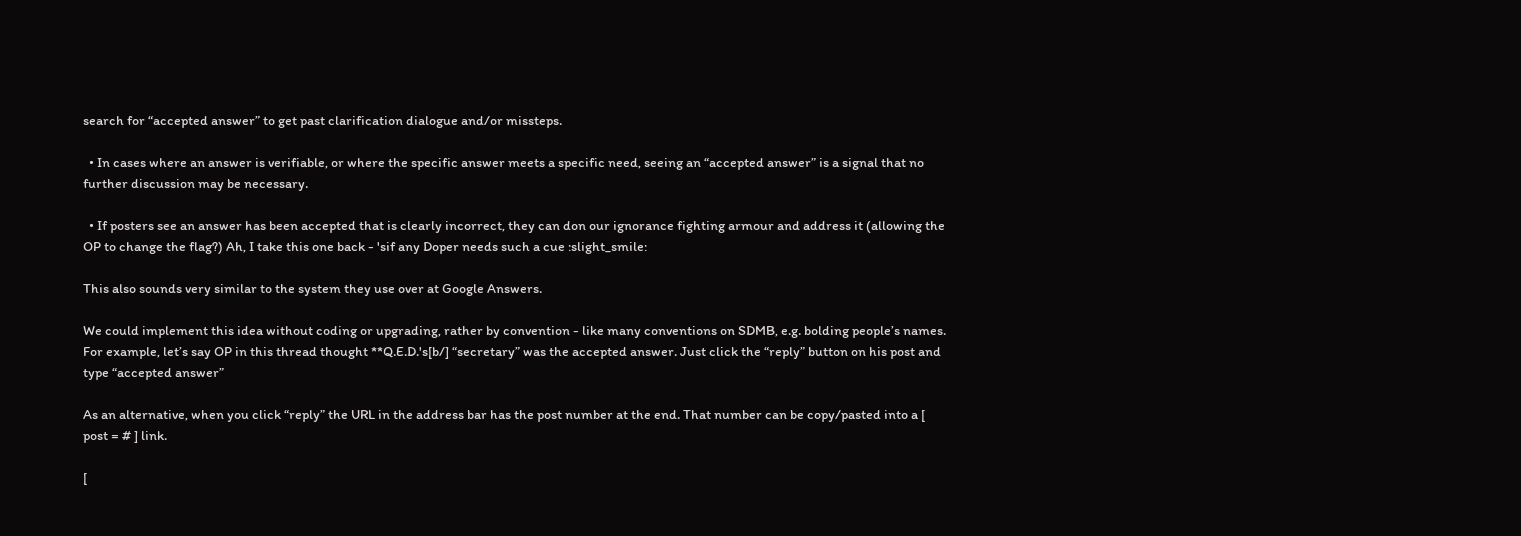search for “accepted answer” to get past clarification dialogue and/or missteps.

  • In cases where an answer is verifiable, or where the specific answer meets a specific need, seeing an “accepted answer” is a signal that no further discussion may be necessary.

  • If posters see an answer has been accepted that is clearly incorrect, they can don our ignorance fighting armour and address it (allowing the OP to change the flag?) Ah, I take this one back - 'sif any Doper needs such a cue :slight_smile:

This also sounds very similar to the system they use over at Google Answers.

We could implement this idea without coding or upgrading, rather by convention - like many conventions on SDMB, e.g. bolding people’s names. For example, let’s say OP in this thread thought **Q.E.D.'s[b/] “secretary” was the accepted answer. Just click the “reply” button on his post and type “accepted answer”

As an alternative, when you click “reply” the URL in the address bar has the post number at the end. That number can be copy/pasted into a [ post = # ] link.

[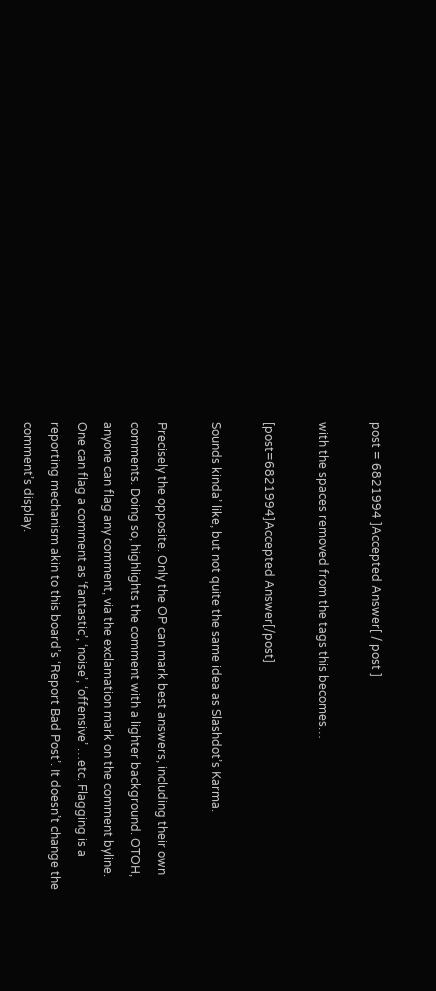post = 6821994 ]Accepted Answer[ / post ]

with the spaces removed from the tags this becomes…

[post=6821994]Accepted Answer[/post]

Sounds kinda’ like, but not quite the same idea as Slashdot’s Karma.

Precisely the opposite. Only the OP can mark best answers, including their own comments. Doing so, highlights the comment with a lighter background. OTOH, anyone can flag any comment, via the exclamation mark on the comment byline. One can flag a comment as ‘fantastic’, ‘noise’, ‘offensive’ …etc. Flagging is a reporting mechanism akin to this board’s ‘Report Bad Post’. It doesn’t change the comment’s display.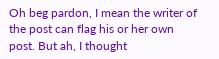Oh beg pardon, I mean the writer of the post can flag his or her own post. But ah, I thought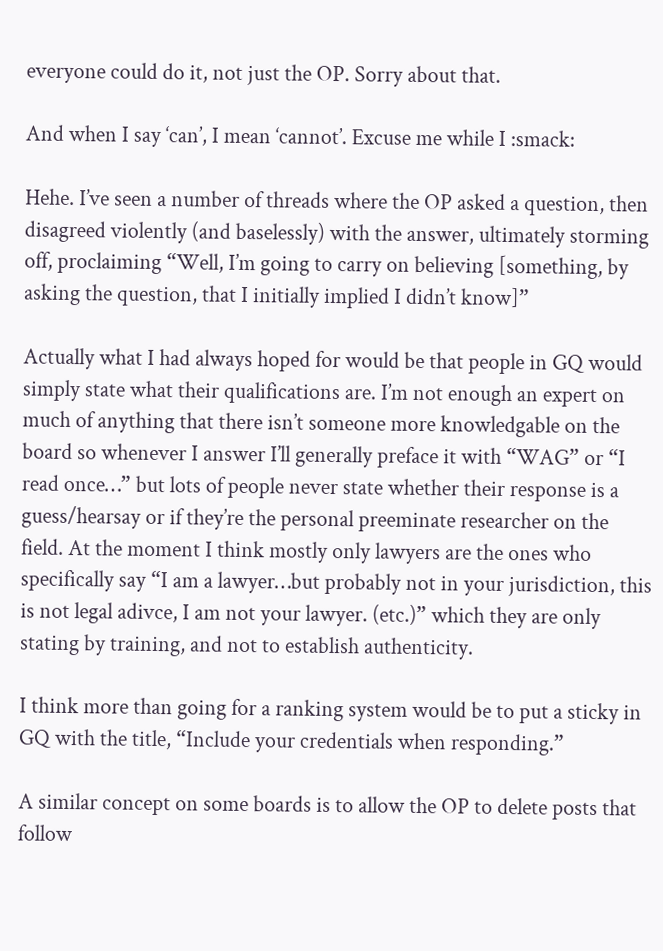everyone could do it, not just the OP. Sorry about that.

And when I say ‘can’, I mean ‘cannot’. Excuse me while I :smack:

Hehe. I’ve seen a number of threads where the OP asked a question, then disagreed violently (and baselessly) with the answer, ultimately storming off, proclaiming “Well, I’m going to carry on believing [something, by asking the question, that I initially implied I didn’t know]”

Actually what I had always hoped for would be that people in GQ would simply state what their qualifications are. I’m not enough an expert on much of anything that there isn’t someone more knowledgable on the board so whenever I answer I’ll generally preface it with “WAG” or “I read once…” but lots of people never state whether their response is a guess/hearsay or if they’re the personal preeminate researcher on the field. At the moment I think mostly only lawyers are the ones who specifically say “I am a lawyer…but probably not in your jurisdiction, this is not legal adivce, I am not your lawyer. (etc.)” which they are only stating by training, and not to establish authenticity.

I think more than going for a ranking system would be to put a sticky in GQ with the title, “Include your credentials when responding.”

A similar concept on some boards is to allow the OP to delete posts that follow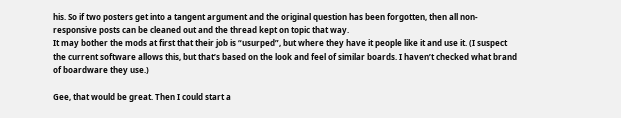his. So if two posters get into a tangent argument and the original question has been forgotten, then all non-responsive posts can be cleaned out and the thread kept on topic that way.
It may bother the mods at first that their job is “usurped”, but where they have it people like it and use it. (I suspect the current software allows this, but that’s based on the look and feel of similar boards. I haven’t checked what brand of boardware they use.)

Gee, that would be great. Then I could start a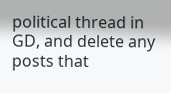political thread in GD, and delete any posts that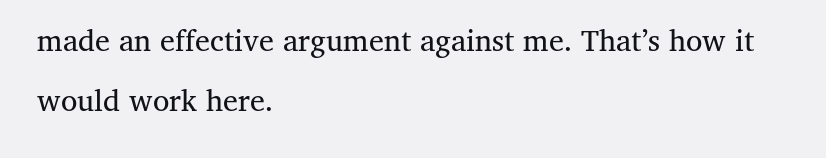made an effective argument against me. That’s how it would work here.